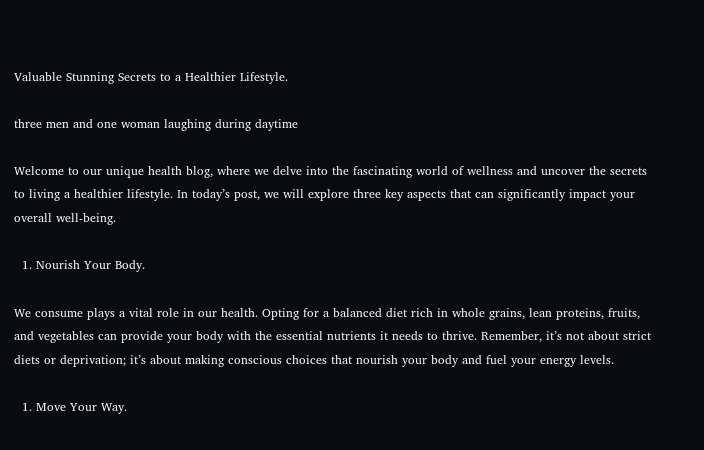Valuable Stunning Secrets to a Healthier Lifestyle.

three men and one woman laughing during daytime

Welcome to our unique health blog, where we delve into the fascinating world of wellness and uncover the secrets to living a healthier lifestyle. In today’s post, we will explore three key aspects that can significantly impact your overall well-being.

  1. Nourish Your Body.

We consume plays a vital role in our health. Opting for a balanced diet rich in whole grains, lean proteins, fruits, and vegetables can provide your body with the essential nutrients it needs to thrive. Remember, it’s not about strict diets or deprivation; it’s about making conscious choices that nourish your body and fuel your energy levels.

  1. Move Your Way.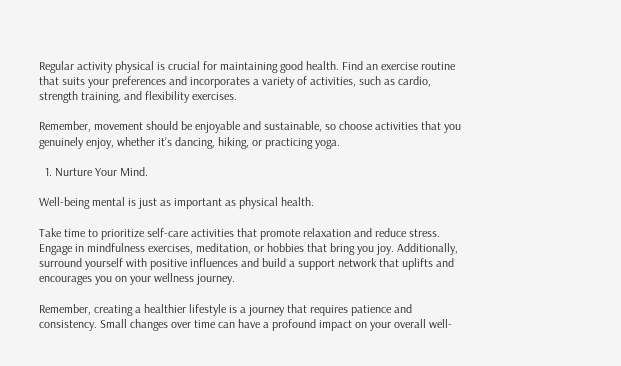Regular activity physical is crucial for maintaining good health. Find an exercise routine that suits your preferences and incorporates a variety of activities, such as cardio, strength training, and flexibility exercises.

Remember, movement should be enjoyable and sustainable, so choose activities that you genuinely enjoy, whether it’s dancing, hiking, or practicing yoga.

  1. Nurture Your Mind.

Well-being mental is just as important as physical health.

Take time to prioritize self-care activities that promote relaxation and reduce stress. Engage in mindfulness exercises, meditation, or hobbies that bring you joy. Additionally, surround yourself with positive influences and build a support network that uplifts and encourages you on your wellness journey.

Remember, creating a healthier lifestyle is a journey that requires patience and consistency. Small changes over time can have a profound impact on your overall well-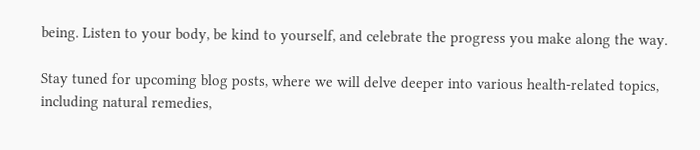being. Listen to your body, be kind to yourself, and celebrate the progress you make along the way.

Stay tuned for upcoming blog posts, where we will delve deeper into various health-related topics, including natural remedies,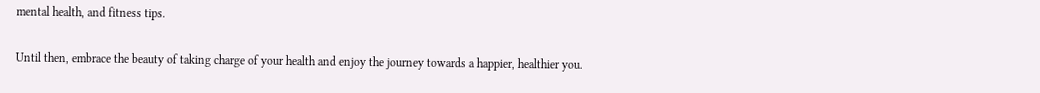mental health, and fitness tips.

Until then, embrace the beauty of taking charge of your health and enjoy the journey towards a happier, healthier you.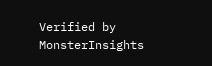Verified by MonsterInsights